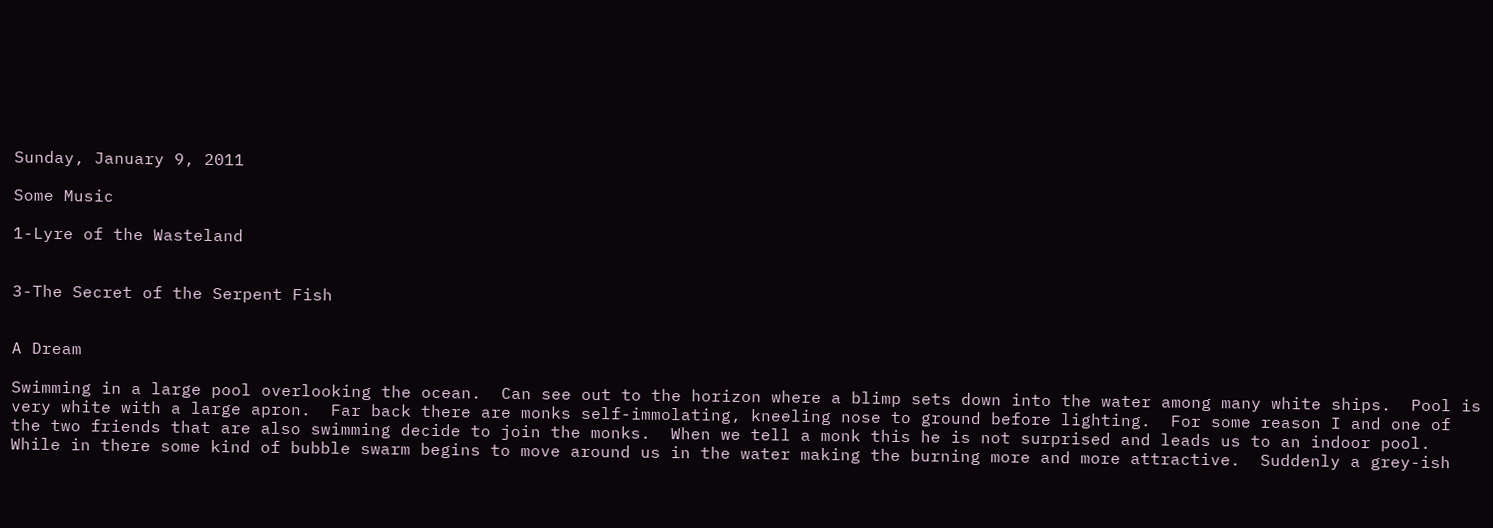Sunday, January 9, 2011

Some Music

1-Lyre of the Wasteland


3-The Secret of the Serpent Fish


A Dream

Swimming in a large pool overlooking the ocean.  Can see out to the horizon where a blimp sets down into the water among many white ships.  Pool is very white with a large apron.  Far back there are monks self-immolating, kneeling nose to ground before lighting.  For some reason I and one of the two friends that are also swimming decide to join the monks.  When we tell a monk this he is not surprised and leads us to an indoor pool.  While in there some kind of bubble swarm begins to move around us in the water making the burning more and more attractive.  Suddenly a grey-ish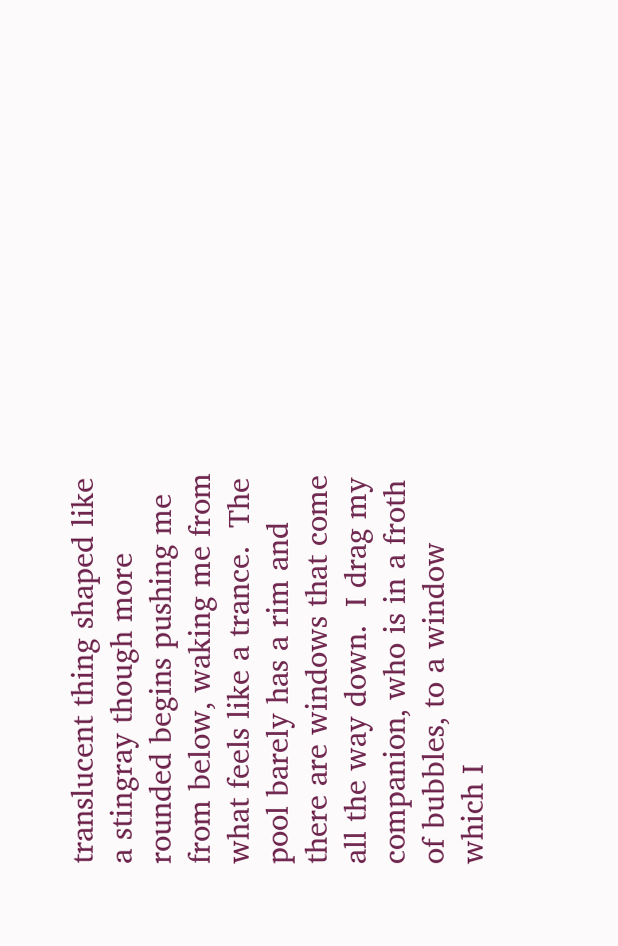translucent thing shaped like a stingray though more rounded begins pushing me from below, waking me from what feels like a trance.  The pool barely has a rim and there are windows that come all the way down.  I drag my companion, who is in a froth of bubbles, to a window which I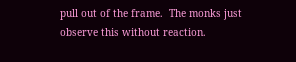pull out of the frame.  The monks just observe this without reaction.